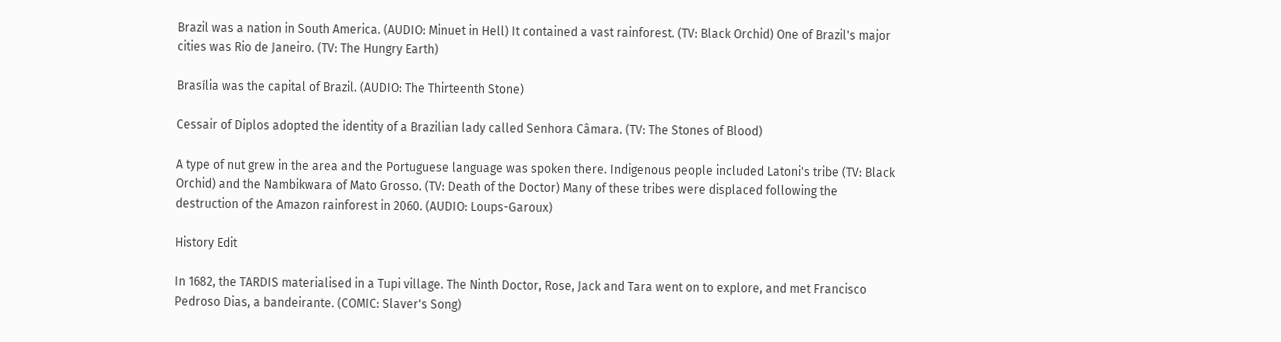Brazil was a nation in South America. (AUDIO: Minuet in Hell) It contained a vast rainforest. (TV: Black Orchid) One of Brazil's major cities was Rio de Janeiro. (TV: The Hungry Earth)

Brasília was the capital of Brazil. (AUDIO: The Thirteenth Stone)

Cessair of Diplos adopted the identity of a Brazilian lady called Senhora Câmara. (TV: The Stones of Blood)

A type of nut grew in the area and the Portuguese language was spoken there. Indigenous people included Latoni's tribe (TV: Black Orchid) and the Nambikwara of Mato Grosso. (TV: Death of the Doctor) Many of these tribes were displaced following the destruction of the Amazon rainforest in 2060. (AUDIO: Loups-Garoux)

History Edit

In 1682, the TARDIS materialised in a Tupi village. The Ninth Doctor, Rose, Jack and Tara went on to explore, and met Francisco Pedroso Dias, a bandeirante. (COMIC: Slaver's Song)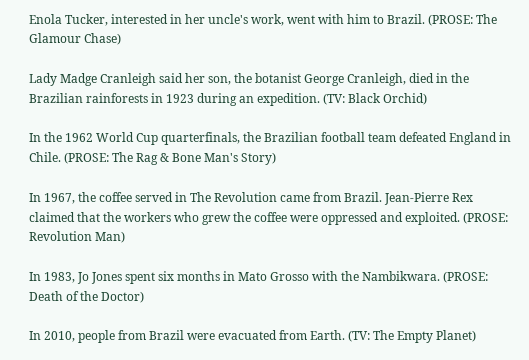Enola Tucker, interested in her uncle's work, went with him to Brazil. (PROSE: The Glamour Chase)

Lady Madge Cranleigh said her son, the botanist George Cranleigh, died in the Brazilian rainforests in 1923 during an expedition. (TV: Black Orchid)

In the 1962 World Cup quarterfinals, the Brazilian football team defeated England in Chile. (PROSE: The Rag & Bone Man's Story)

In 1967, the coffee served in The Revolution came from Brazil. Jean-Pierre Rex claimed that the workers who grew the coffee were oppressed and exploited. (PROSE: Revolution Man)

In 1983, Jo Jones spent six months in Mato Grosso with the Nambikwara. (PROSE: Death of the Doctor)

In 2010, people from Brazil were evacuated from Earth. (TV: The Empty Planet)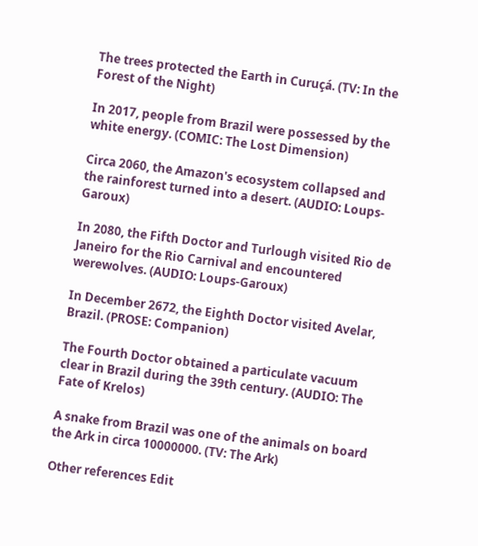The trees protected the Earth in Curuçá. (TV: In the Forest of the Night)

In 2017, people from Brazil were possessed by the white energy. (COMIC: The Lost Dimension)

Circa 2060, the Amazon's ecosystem collapsed and the rainforest turned into a desert. (AUDIO: Loups-Garoux)

In 2080, the Fifth Doctor and Turlough visited Rio de Janeiro for the Rio Carnival and encountered werewolves. (AUDIO: Loups-Garoux)

In December 2672, the Eighth Doctor visited Avelar, Brazil. (PROSE: Companion)

The Fourth Doctor obtained a particulate vacuum clear in Brazil during the 39th century. (AUDIO: The Fate of Krelos)

A snake from Brazil was one of the animals on board the Ark in circa 10000000. (TV: The Ark)

Other references Edit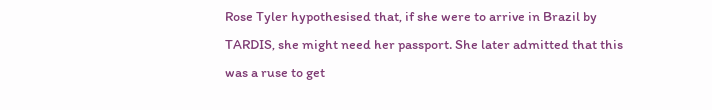Rose Tyler hypothesised that, if she were to arrive in Brazil by TARDIS, she might need her passport. She later admitted that this was a ruse to get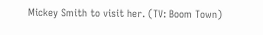Mickey Smith to visit her. (TV: Boom Town)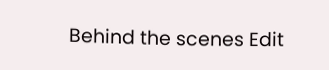Behind the scenes Edit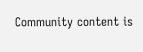Community content is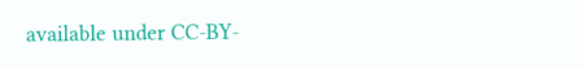available under CC-BY-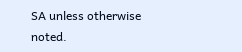SA unless otherwise noted.